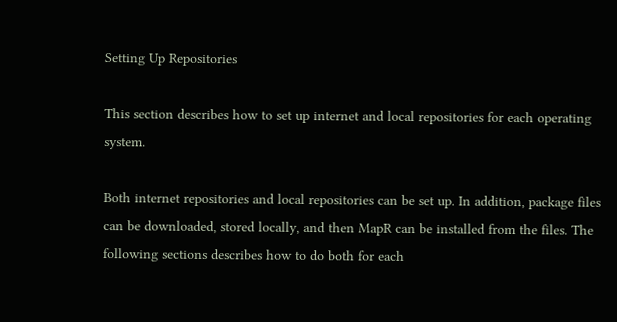Setting Up Repositories

This section describes how to set up internet and local repositories for each operating system.

Both internet repositories and local repositories can be set up. In addition, package files can be downloaded, stored locally, and then MapR can be installed from the files. The following sections describes how to do both for each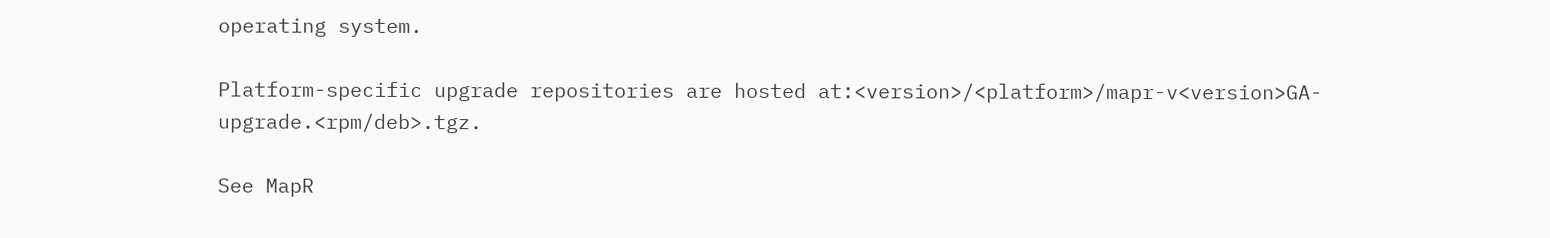operating system.

Platform-specific upgrade repositories are hosted at:<version>/<platform>/mapr-v<version>GA-upgrade.<rpm/deb>.tgz.

See MapR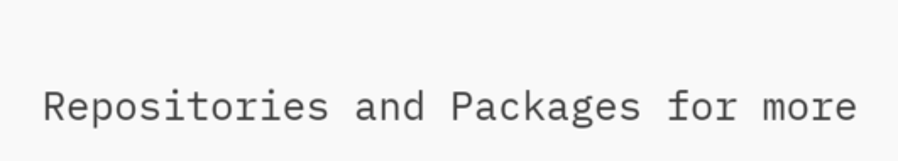Repositories and Packages for more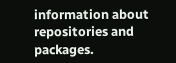information about repositories and packages.